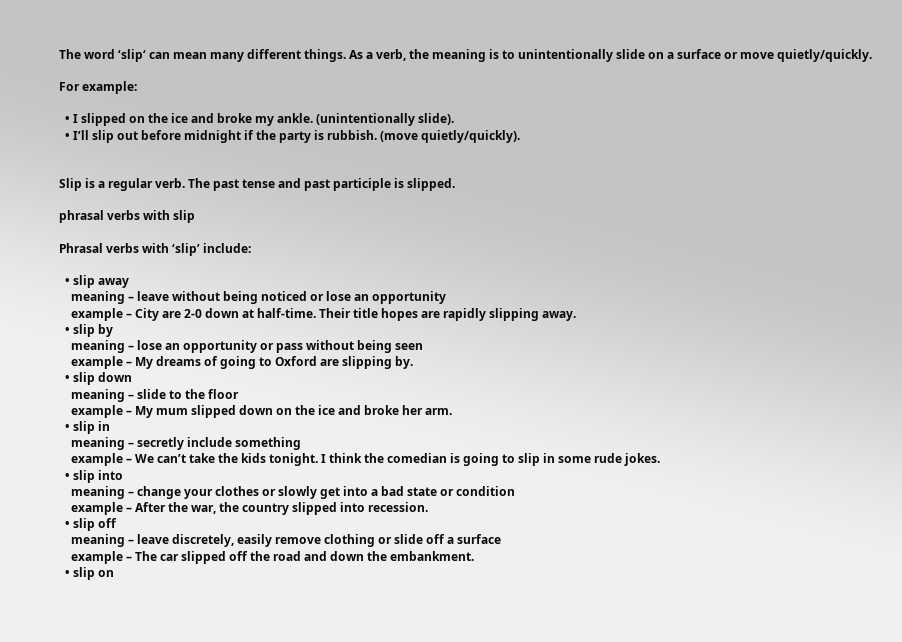The word ‘slip‘ can mean many different things. As a verb, the meaning is to unintentionally slide on a surface or move quietly/quickly.

For example:

  • I slipped on the ice and broke my ankle. (unintentionally slide).
  • I’ll slip out before midnight if the party is rubbish. (move quietly/quickly).


Slip is a regular verb. The past tense and past participle is slipped.

phrasal verbs with slip

Phrasal verbs with ‘slip’ include:

  • slip away
    meaning – leave without being noticed or lose an opportunity
    example – City are 2-0 down at half-time. Their title hopes are rapidly slipping away.
  • slip by
    meaning – lose an opportunity or pass without being seen
    example – My dreams of going to Oxford are slipping by.
  • slip down
    meaning – slide to the floor
    example – My mum slipped down on the ice and broke her arm.
  • slip in
    meaning – secretly include something
    example – We can’t take the kids tonight. I think the comedian is going to slip in some rude jokes.
  • slip into
    meaning – change your clothes or slowly get into a bad state or condition
    example – After the war, the country slipped into recession.
  • slip off
    meaning – leave discretely, easily remove clothing or slide off a surface
    example – The car slipped off the road and down the embankment.
  • slip on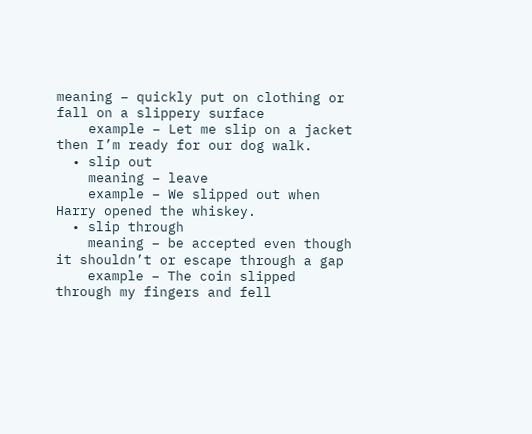meaning – quickly put on clothing or fall on a slippery surface
    example – Let me slip on a jacket then I’m ready for our dog walk.
  • slip out
    meaning – leave
    example – We slipped out when Harry opened the whiskey.
  • slip through
    meaning – be accepted even though it shouldn’t or escape through a gap
    example – The coin slipped through my fingers and fell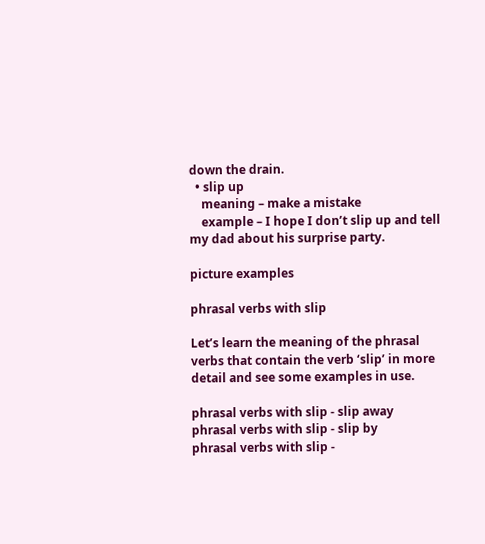down the drain.
  • slip up
    meaning – make a mistake
    example – I hope I don’t slip up and tell my dad about his surprise party.

picture examples

phrasal verbs with slip

Let’s learn the meaning of the phrasal verbs that contain the verb ‘slip’ in more detail and see some examples in use.

phrasal verbs with slip - slip away
phrasal verbs with slip - slip by
phrasal verbs with slip -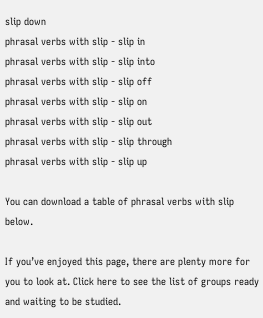slip down
phrasal verbs with slip - slip in
phrasal verbs with slip - slip into
phrasal verbs with slip - slip off
phrasal verbs with slip - slip on
phrasal verbs with slip - slip out
phrasal verbs with slip - slip through
phrasal verbs with slip - slip up

You can download a table of phrasal verbs with slip below.

If you’ve enjoyed this page, there are plenty more for you to look at. Click here to see the list of groups ready and waiting to be studied.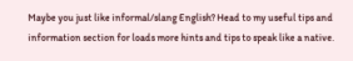Maybe you just like informal/slang English? Head to my useful tips and information section for loads more hints and tips to speak like a native.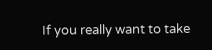If you really want to take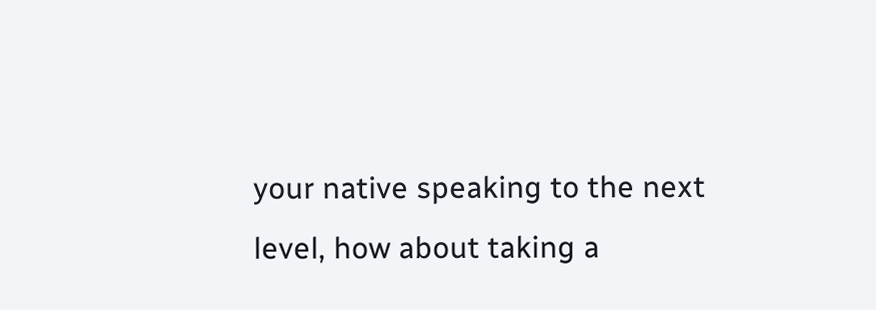your native speaking to the next level, how about taking a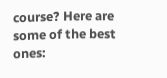course? Here are some of the best ones: